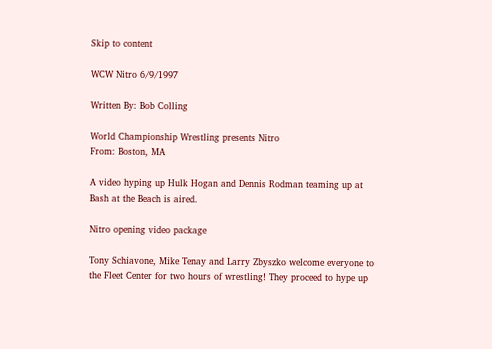Skip to content

WCW Nitro 6/9/1997

Written By: Bob Colling

World Championship Wrestling presents Nitro
From: Boston, MA

A video hyping up Hulk Hogan and Dennis Rodman teaming up at Bash at the Beach is aired.

Nitro opening video package

Tony Schiavone, Mike Tenay and Larry Zbyszko welcome everyone to the Fleet Center for two hours of wrestling! They proceed to hype up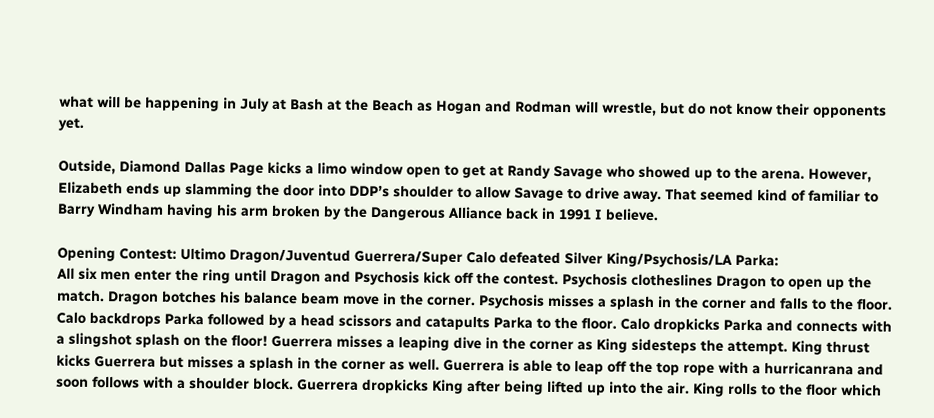what will be happening in July at Bash at the Beach as Hogan and Rodman will wrestle, but do not know their opponents yet.

Outside, Diamond Dallas Page kicks a limo window open to get at Randy Savage who showed up to the arena. However, Elizabeth ends up slamming the door into DDP’s shoulder to allow Savage to drive away. That seemed kind of familiar to Barry Windham having his arm broken by the Dangerous Alliance back in 1991 I believe.

Opening Contest: Ultimo Dragon/Juventud Guerrera/Super Calo defeated Silver King/Psychosis/LA Parka:
All six men enter the ring until Dragon and Psychosis kick off the contest. Psychosis clotheslines Dragon to open up the match. Dragon botches his balance beam move in the corner. Psychosis misses a splash in the corner and falls to the floor. Calo backdrops Parka followed by a head scissors and catapults Parka to the floor. Calo dropkicks Parka and connects with a slingshot splash on the floor! Guerrera misses a leaping dive in the corner as King sidesteps the attempt. King thrust kicks Guerrera but misses a splash in the corner as well. Guerrera is able to leap off the top rope with a hurricanrana and soon follows with a shoulder block. Guerrera dropkicks King after being lifted up into the air. King rolls to the floor which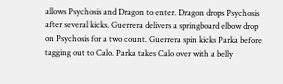allows Psychosis and Dragon to enter. Dragon drops Psychosis after several kicks. Guerrera delivers a springboard elbow drop on Psychosis for a two count. Guerrera spin kicks Parka before tagging out to Calo. Parka takes Calo over with a belly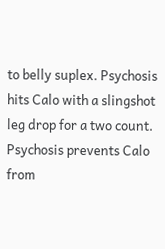to belly suplex. Psychosis hits Calo with a slingshot leg drop for a two count. Psychosis prevents Calo from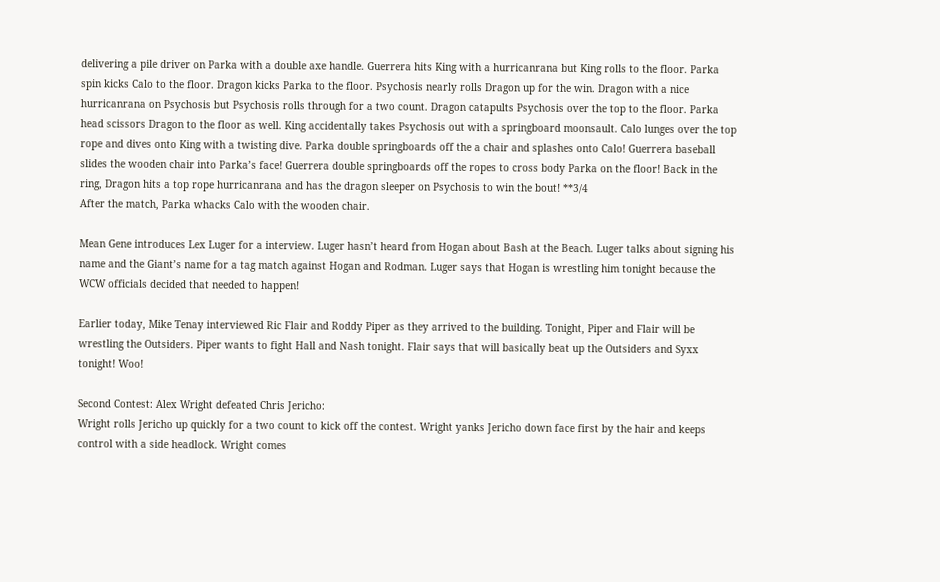delivering a pile driver on Parka with a double axe handle. Guerrera hits King with a hurricanrana but King rolls to the floor. Parka spin kicks Calo to the floor. Dragon kicks Parka to the floor. Psychosis nearly rolls Dragon up for the win. Dragon with a nice hurricanrana on Psychosis but Psychosis rolls through for a two count. Dragon catapults Psychosis over the top to the floor. Parka head scissors Dragon to the floor as well. King accidentally takes Psychosis out with a springboard moonsault. Calo lunges over the top rope and dives onto King with a twisting dive. Parka double springboards off the a chair and splashes onto Calo! Guerrera baseball slides the wooden chair into Parka’s face! Guerrera double springboards off the ropes to cross body Parka on the floor! Back in the ring, Dragon hits a top rope hurricanrana and has the dragon sleeper on Psychosis to win the bout! **3/4
After the match, Parka whacks Calo with the wooden chair.

Mean Gene introduces Lex Luger for a interview. Luger hasn’t heard from Hogan about Bash at the Beach. Luger talks about signing his name and the Giant’s name for a tag match against Hogan and Rodman. Luger says that Hogan is wrestling him tonight because the WCW officials decided that needed to happen!

Earlier today, Mike Tenay interviewed Ric Flair and Roddy Piper as they arrived to the building. Tonight, Piper and Flair will be wrestling the Outsiders. Piper wants to fight Hall and Nash tonight. Flair says that will basically beat up the Outsiders and Syxx tonight! Woo!

Second Contest: Alex Wright defeated Chris Jericho:
Wright rolls Jericho up quickly for a two count to kick off the contest. Wright yanks Jericho down face first by the hair and keeps control with a side headlock. Wright comes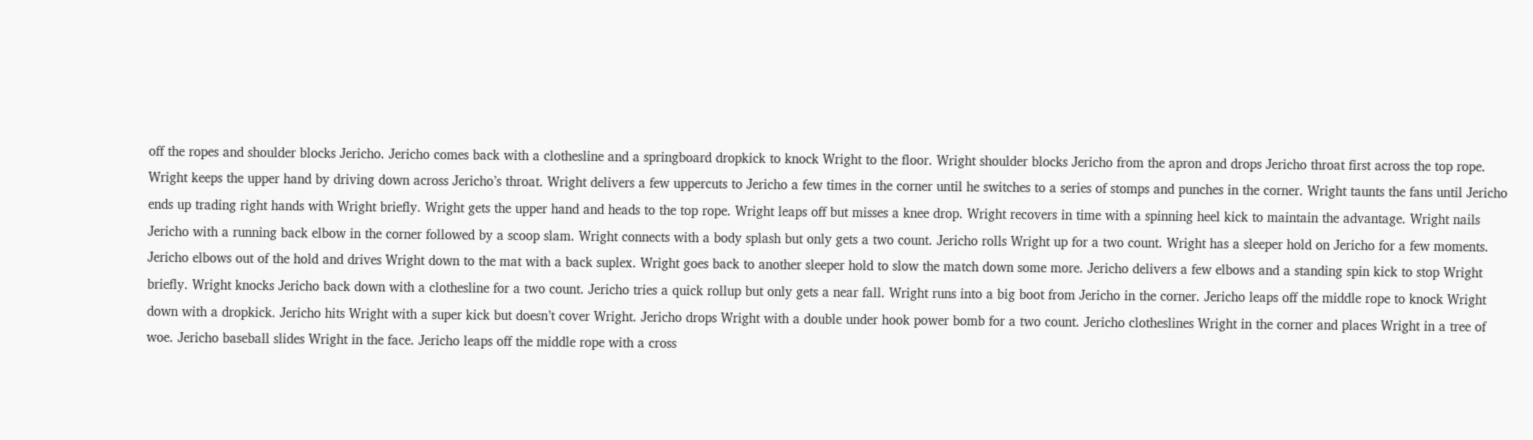off the ropes and shoulder blocks Jericho. Jericho comes back with a clothesline and a springboard dropkick to knock Wright to the floor. Wright shoulder blocks Jericho from the apron and drops Jericho throat first across the top rope. Wright keeps the upper hand by driving down across Jericho’s throat. Wright delivers a few uppercuts to Jericho a few times in the corner until he switches to a series of stomps and punches in the corner. Wright taunts the fans until Jericho ends up trading right hands with Wright briefly. Wright gets the upper hand and heads to the top rope. Wright leaps off but misses a knee drop. Wright recovers in time with a spinning heel kick to maintain the advantage. Wright nails Jericho with a running back elbow in the corner followed by a scoop slam. Wright connects with a body splash but only gets a two count. Jericho rolls Wright up for a two count. Wright has a sleeper hold on Jericho for a few moments. Jericho elbows out of the hold and drives Wright down to the mat with a back suplex. Wright goes back to another sleeper hold to slow the match down some more. Jericho delivers a few elbows and a standing spin kick to stop Wright briefly. Wright knocks Jericho back down with a clothesline for a two count. Jericho tries a quick rollup but only gets a near fall. Wright runs into a big boot from Jericho in the corner. Jericho leaps off the middle rope to knock Wright down with a dropkick. Jericho hits Wright with a super kick but doesn’t cover Wright. Jericho drops Wright with a double under hook power bomb for a two count. Jericho clotheslines Wright in the corner and places Wright in a tree of woe. Jericho baseball slides Wright in the face. Jericho leaps off the middle rope with a cross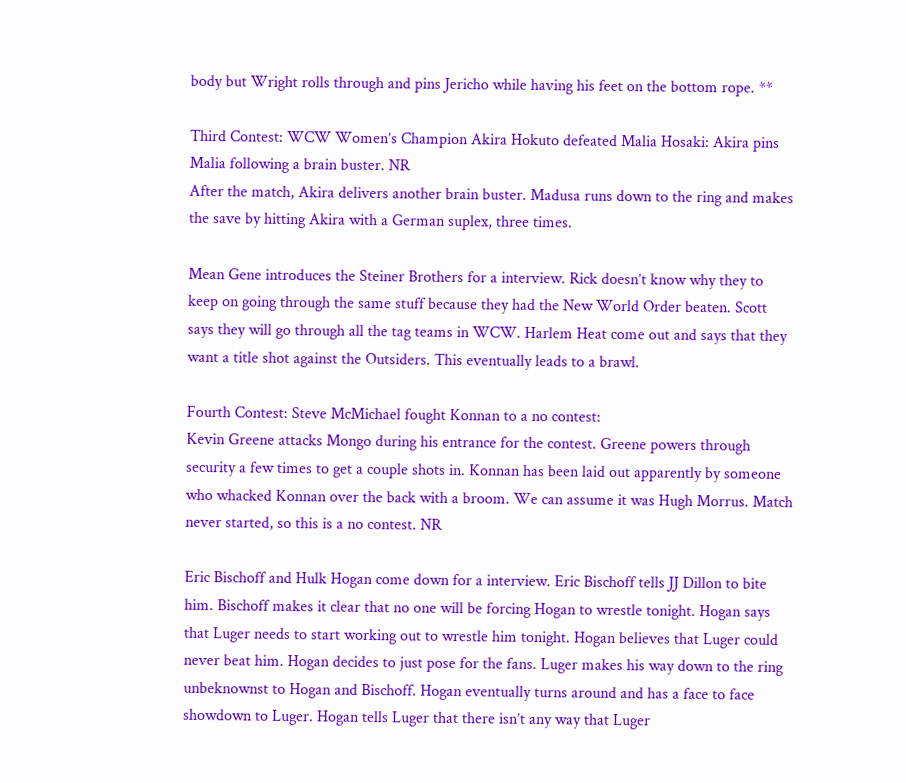body but Wright rolls through and pins Jericho while having his feet on the bottom rope. **

Third Contest: WCW Women’s Champion Akira Hokuto defeated Malia Hosaki: Akira pins Malia following a brain buster. NR
After the match, Akira delivers another brain buster. Madusa runs down to the ring and makes the save by hitting Akira with a German suplex, three times.

Mean Gene introduces the Steiner Brothers for a interview. Rick doesn’t know why they to keep on going through the same stuff because they had the New World Order beaten. Scott says they will go through all the tag teams in WCW. Harlem Heat come out and says that they want a title shot against the Outsiders. This eventually leads to a brawl.

Fourth Contest: Steve McMichael fought Konnan to a no contest:
Kevin Greene attacks Mongo during his entrance for the contest. Greene powers through security a few times to get a couple shots in. Konnan has been laid out apparently by someone who whacked Konnan over the back with a broom. We can assume it was Hugh Morrus. Match never started, so this is a no contest. NR

Eric Bischoff and Hulk Hogan come down for a interview. Eric Bischoff tells JJ Dillon to bite him. Bischoff makes it clear that no one will be forcing Hogan to wrestle tonight. Hogan says that Luger needs to start working out to wrestle him tonight. Hogan believes that Luger could never beat him. Hogan decides to just pose for the fans. Luger makes his way down to the ring unbeknownst to Hogan and Bischoff. Hogan eventually turns around and has a face to face showdown to Luger. Hogan tells Luger that there isn’t any way that Luger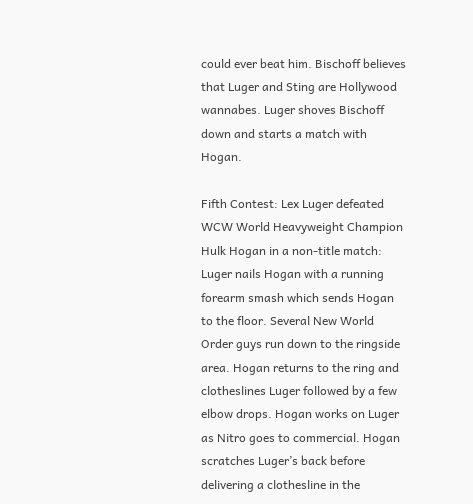could ever beat him. Bischoff believes that Luger and Sting are Hollywood wannabes. Luger shoves Bischoff down and starts a match with Hogan.

Fifth Contest: Lex Luger defeated WCW World Heavyweight Champion Hulk Hogan in a non-title match:
Luger nails Hogan with a running forearm smash which sends Hogan to the floor. Several New World Order guys run down to the ringside area. Hogan returns to the ring and clotheslines Luger followed by a few elbow drops. Hogan works on Luger as Nitro goes to commercial. Hogan scratches Luger’s back before delivering a clothesline in the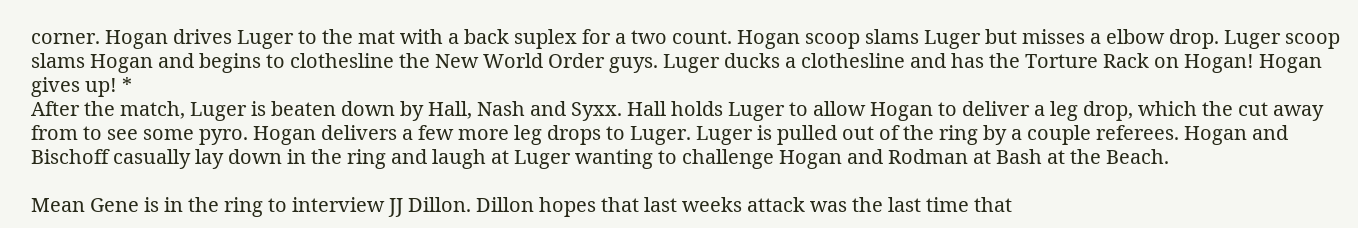corner. Hogan drives Luger to the mat with a back suplex for a two count. Hogan scoop slams Luger but misses a elbow drop. Luger scoop slams Hogan and begins to clothesline the New World Order guys. Luger ducks a clothesline and has the Torture Rack on Hogan! Hogan gives up! *
After the match, Luger is beaten down by Hall, Nash and Syxx. Hall holds Luger to allow Hogan to deliver a leg drop, which the cut away from to see some pyro. Hogan delivers a few more leg drops to Luger. Luger is pulled out of the ring by a couple referees. Hogan and Bischoff casually lay down in the ring and laugh at Luger wanting to challenge Hogan and Rodman at Bash at the Beach.

Mean Gene is in the ring to interview JJ Dillon. Dillon hopes that last weeks attack was the last time that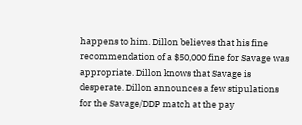happens to him. Dillon believes that his fine recommendation of a $50,000 fine for Savage was appropriate. Dillon knows that Savage is desperate. Dillon announces a few stipulations for the Savage/DDP match at the pay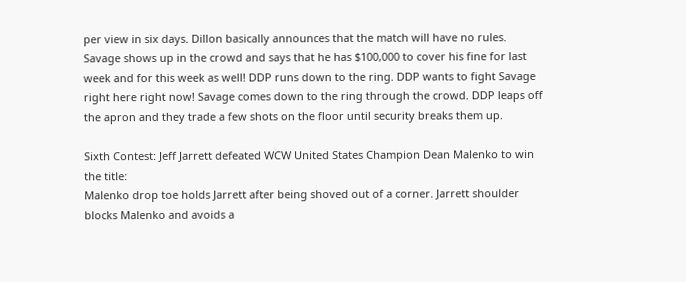per view in six days. Dillon basically announces that the match will have no rules. Savage shows up in the crowd and says that he has $100,000 to cover his fine for last week and for this week as well! DDP runs down to the ring. DDP wants to fight Savage right here right now! Savage comes down to the ring through the crowd. DDP leaps off the apron and they trade a few shots on the floor until security breaks them up.

Sixth Contest: Jeff Jarrett defeated WCW United States Champion Dean Malenko to win the title:
Malenko drop toe holds Jarrett after being shoved out of a corner. Jarrett shoulder blocks Malenko and avoids a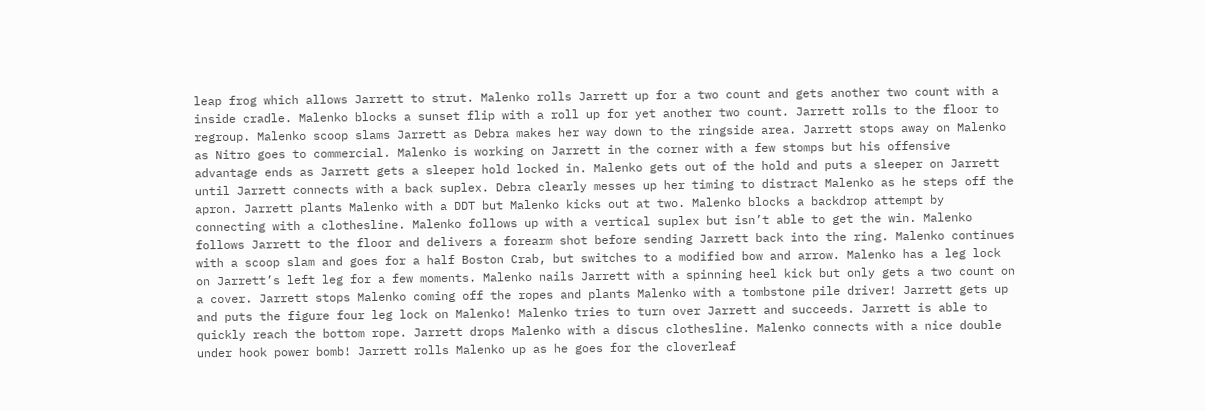leap frog which allows Jarrett to strut. Malenko rolls Jarrett up for a two count and gets another two count with a inside cradle. Malenko blocks a sunset flip with a roll up for yet another two count. Jarrett rolls to the floor to regroup. Malenko scoop slams Jarrett as Debra makes her way down to the ringside area. Jarrett stops away on Malenko as Nitro goes to commercial. Malenko is working on Jarrett in the corner with a few stomps but his offensive advantage ends as Jarrett gets a sleeper hold locked in. Malenko gets out of the hold and puts a sleeper on Jarrett until Jarrett connects with a back suplex. Debra clearly messes up her timing to distract Malenko as he steps off the apron. Jarrett plants Malenko with a DDT but Malenko kicks out at two. Malenko blocks a backdrop attempt by connecting with a clothesline. Malenko follows up with a vertical suplex but isn’t able to get the win. Malenko follows Jarrett to the floor and delivers a forearm shot before sending Jarrett back into the ring. Malenko continues with a scoop slam and goes for a half Boston Crab, but switches to a modified bow and arrow. Malenko has a leg lock on Jarrett’s left leg for a few moments. Malenko nails Jarrett with a spinning heel kick but only gets a two count on a cover. Jarrett stops Malenko coming off the ropes and plants Malenko with a tombstone pile driver! Jarrett gets up and puts the figure four leg lock on Malenko! Malenko tries to turn over Jarrett and succeeds. Jarrett is able to quickly reach the bottom rope. Jarrett drops Malenko with a discus clothesline. Malenko connects with a nice double under hook power bomb! Jarrett rolls Malenko up as he goes for the cloverleaf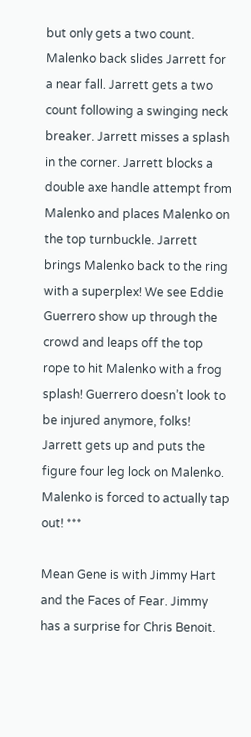but only gets a two count. Malenko back slides Jarrett for a near fall. Jarrett gets a two count following a swinging neck breaker. Jarrett misses a splash in the corner. Jarrett blocks a double axe handle attempt from Malenko and places Malenko on the top turnbuckle. Jarrett brings Malenko back to the ring with a superplex! We see Eddie Guerrero show up through the crowd and leaps off the top rope to hit Malenko with a frog splash! Guerrero doesn’t look to be injured anymore, folks! Jarrett gets up and puts the figure four leg lock on Malenko. Malenko is forced to actually tap out! ***

Mean Gene is with Jimmy Hart and the Faces of Fear. Jimmy has a surprise for Chris Benoit.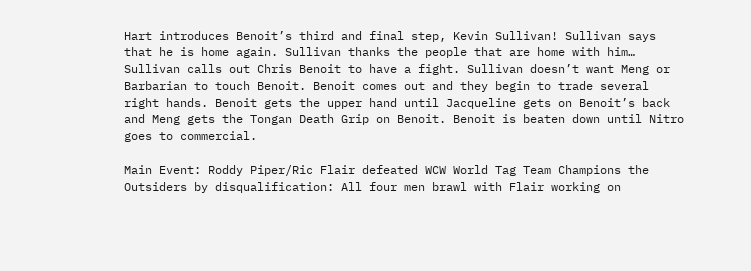Hart introduces Benoit’s third and final step, Kevin Sullivan! Sullivan says that he is home again. Sullivan thanks the people that are home with him… Sullivan calls out Chris Benoit to have a fight. Sullivan doesn’t want Meng or Barbarian to touch Benoit. Benoit comes out and they begin to trade several right hands. Benoit gets the upper hand until Jacqueline gets on Benoit’s back and Meng gets the Tongan Death Grip on Benoit. Benoit is beaten down until Nitro goes to commercial.

Main Event: Roddy Piper/Ric Flair defeated WCW World Tag Team Champions the Outsiders by disqualification: All four men brawl with Flair working on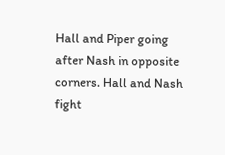Hall and Piper going after Nash in opposite corners. Hall and Nash fight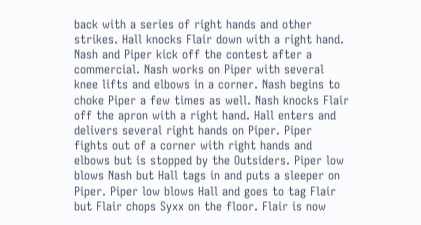back with a series of right hands and other strikes. Hall knocks Flair down with a right hand. Nash and Piper kick off the contest after a commercial. Nash works on Piper with several knee lifts and elbows in a corner. Nash begins to choke Piper a few times as well. Nash knocks Flair off the apron with a right hand. Hall enters and delivers several right hands on Piper. Piper fights out of a corner with right hands and elbows but is stopped by the Outsiders. Piper low blows Nash but Hall tags in and puts a sleeper on Piper. Piper low blows Hall and goes to tag Flair but Flair chops Syxx on the floor. Flair is now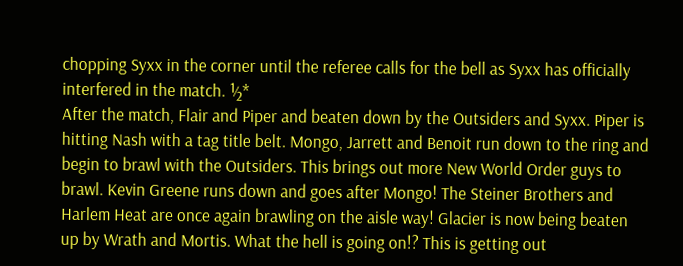chopping Syxx in the corner until the referee calls for the bell as Syxx has officially interfered in the match. ½*
After the match, Flair and Piper and beaten down by the Outsiders and Syxx. Piper is hitting Nash with a tag title belt. Mongo, Jarrett and Benoit run down to the ring and begin to brawl with the Outsiders. This brings out more New World Order guys to brawl. Kevin Greene runs down and goes after Mongo! The Steiner Brothers and Harlem Heat are once again brawling on the aisle way! Glacier is now being beaten up by Wrath and Mortis. What the hell is going on!? This is getting out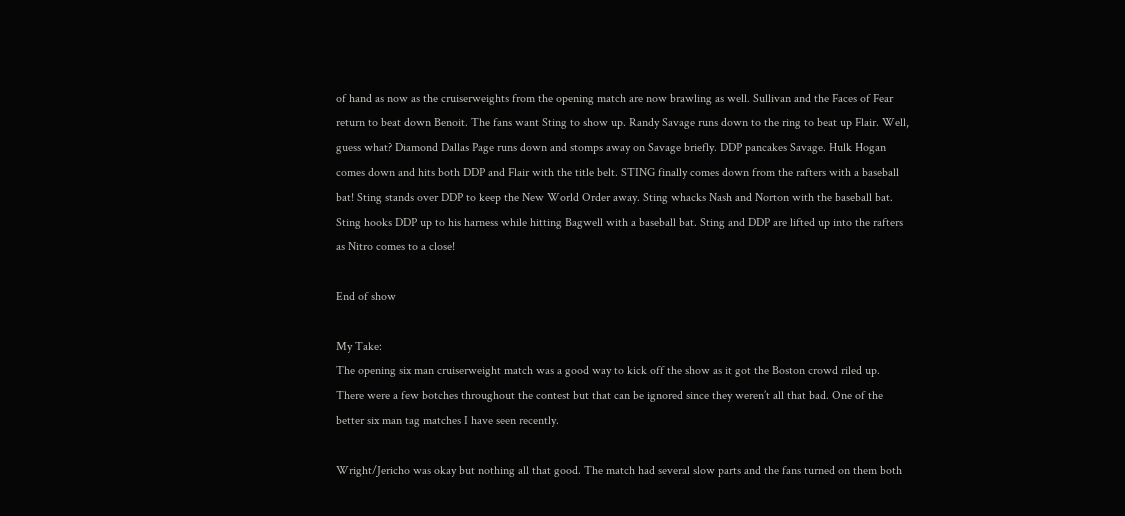of hand as now as the cruiserweights from the opening match are now brawling as well. Sullivan and the Faces of Fear return to beat down Benoit. The fans want Sting to show up. Randy Savage runs down to the ring to beat up Flair. Well, guess what? Diamond Dallas Page runs down and stomps away on Savage briefly. DDP pancakes Savage. Hulk Hogan comes down and hits both DDP and Flair with the title belt. STING finally comes down from the rafters with a baseball bat! Sting stands over DDP to keep the New World Order away. Sting whacks Nash and Norton with the baseball bat. Sting hooks DDP up to his harness while hitting Bagwell with a baseball bat. Sting and DDP are lifted up into the rafters as Nitro comes to a close!

End of show

My Take:
The opening six man cruiserweight match was a good way to kick off the show as it got the Boston crowd riled up. There were a few botches throughout the contest but that can be ignored since they weren’t all that bad. One of the better six man tag matches I have seen recently.

Wright/Jericho was okay but nothing all that good. The match had several slow parts and the fans turned on them both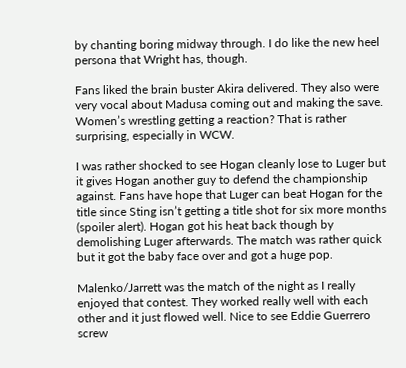by chanting boring midway through. I do like the new heel persona that Wright has, though.

Fans liked the brain buster Akira delivered. They also were very vocal about Madusa coming out and making the save. Women’s wrestling getting a reaction? That is rather surprising, especially in WCW.

I was rather shocked to see Hogan cleanly lose to Luger but it gives Hogan another guy to defend the championship against. Fans have hope that Luger can beat Hogan for the title since Sting isn’t getting a title shot for six more months (spoiler alert). Hogan got his heat back though by demolishing Luger afterwards. The match was rather quick but it got the baby face over and got a huge pop.

Malenko/Jarrett was the match of the night as I really enjoyed that contest. They worked really well with each other and it just flowed well. Nice to see Eddie Guerrero screw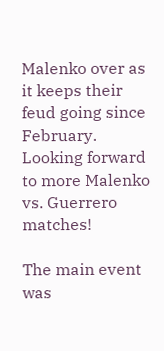Malenko over as it keeps their feud going since February. Looking forward to more Malenko vs. Guerrero matches!

The main event was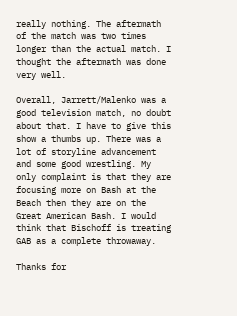really nothing. The aftermath of the match was two times longer than the actual match. I thought the aftermath was done very well.

Overall, Jarrett/Malenko was a good television match, no doubt about that. I have to give this show a thumbs up. There was a lot of storyline advancement and some good wrestling. My only complaint is that they are focusing more on Bash at the Beach then they are on the Great American Bash. I would think that Bischoff is treating GAB as a complete throwaway.

Thanks for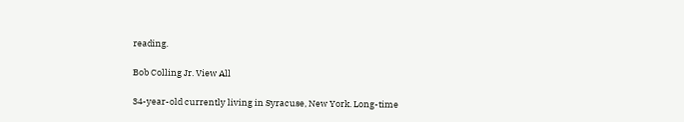reading.

Bob Colling Jr. View All

34-year-old currently living in Syracuse, New York. Long-time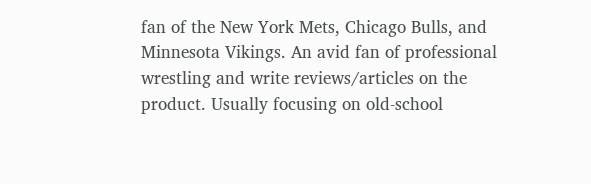fan of the New York Mets, Chicago Bulls, and Minnesota Vikings. An avid fan of professional wrestling and write reviews/articles on the product. Usually focusing on old-school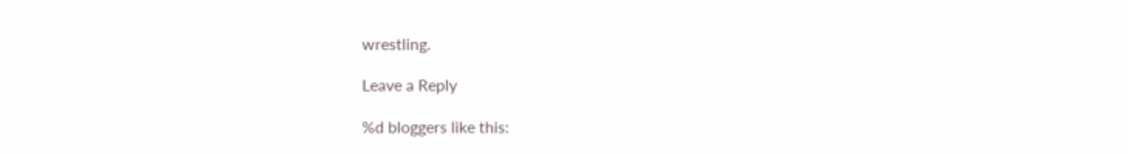wrestling.

Leave a Reply

%d bloggers like this: